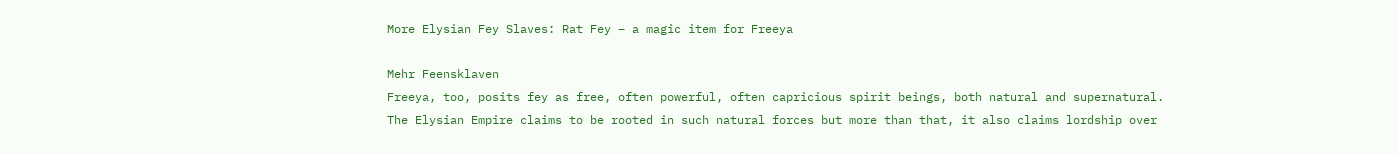More Elysian Fey Slaves: Rat Fey – a magic item for Freeya

Mehr Feensklaven
Freeya, too, posits fey as free, often powerful, often capricious spirit beings, both natural and supernatural. The Elysian Empire claims to be rooted in such natural forces but more than that, it also claims lordship over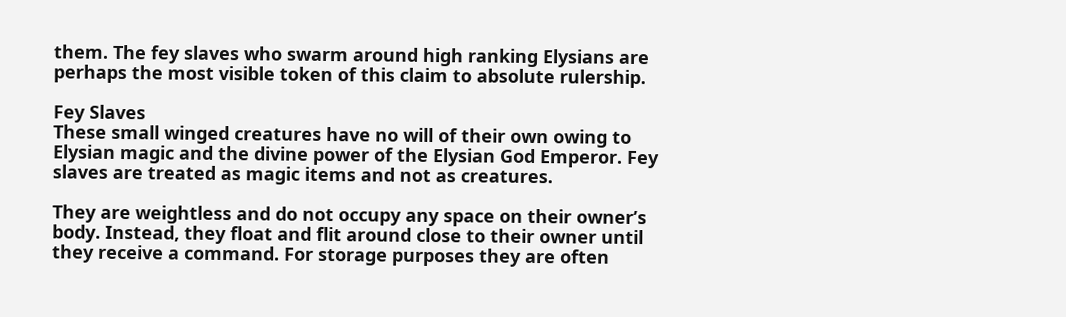them. The fey slaves who swarm around high ranking Elysians are perhaps the most visible token of this claim to absolute rulership.

Fey Slaves
These small winged creatures have no will of their own owing to Elysian magic and the divine power of the Elysian God Emperor. Fey slaves are treated as magic items and not as creatures.

They are weightless and do not occupy any space on their owner’s body. Instead, they float and flit around close to their owner until they receive a command. For storage purposes they are often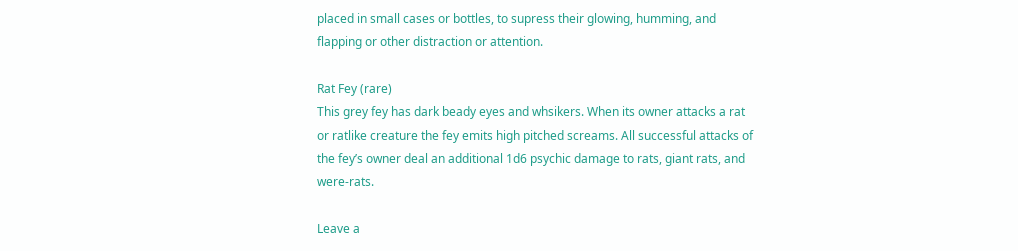placed in small cases or bottles, to supress their glowing, humming, and flapping or other distraction or attention.

Rat Fey (rare)
This grey fey has dark beady eyes and whsikers. When its owner attacks a rat or ratlike creature the fey emits high pitched screams. All successful attacks of the fey’s owner deal an additional 1d6 psychic damage to rats, giant rats, and were-rats.

Leave a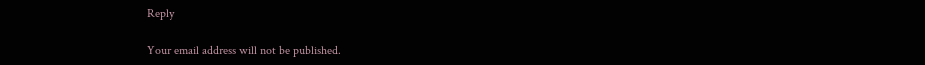Reply

Your email address will not be published.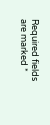Required fields are marked *